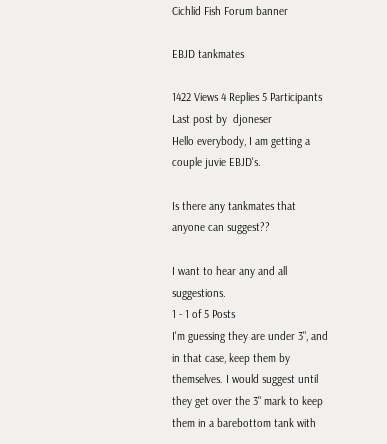Cichlid Fish Forum banner

EBJD tankmates

1422 Views 4 Replies 5 Participants Last post by  djoneser
Hello everybody, I am getting a couple juvie EBJD's.

Is there any tankmates that anyone can suggest??

I want to hear any and all suggestions.
1 - 1 of 5 Posts
I'm guessing they are under 3", and in that case, keep them by themselves. I would suggest until they get over the 3" mark to keep them in a barebottom tank with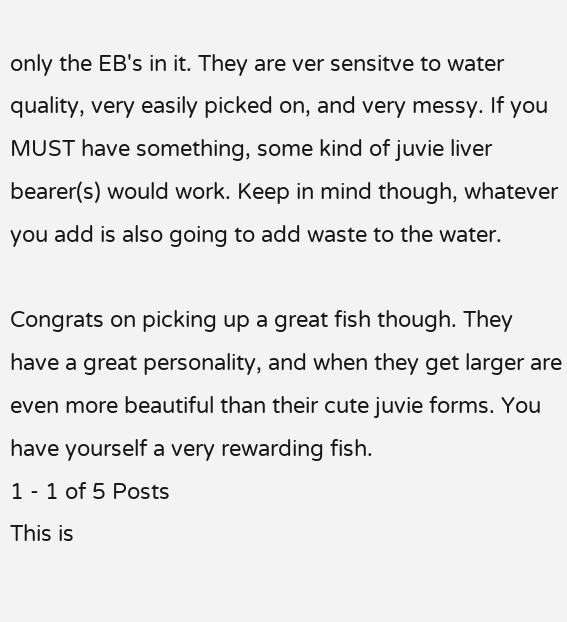only the EB's in it. They are ver sensitve to water quality, very easily picked on, and very messy. If you MUST have something, some kind of juvie liver bearer(s) would work. Keep in mind though, whatever you add is also going to add waste to the water.

Congrats on picking up a great fish though. They have a great personality, and when they get larger are even more beautiful than their cute juvie forms. You have yourself a very rewarding fish.
1 - 1 of 5 Posts
This is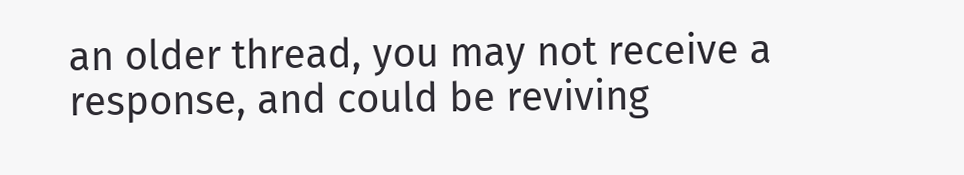an older thread, you may not receive a response, and could be reviving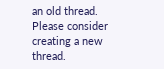an old thread. Please consider creating a new thread.